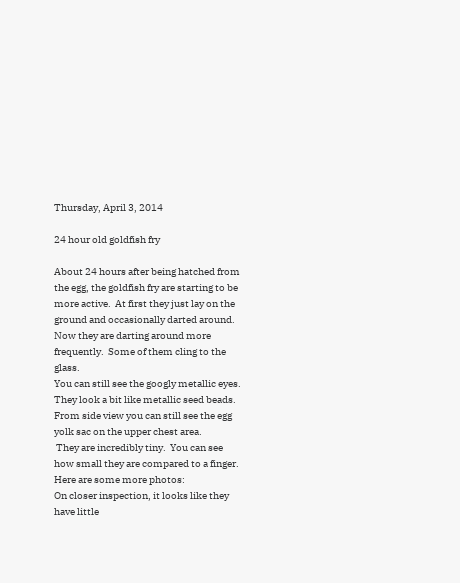Thursday, April 3, 2014

24 hour old goldfish fry

About 24 hours after being hatched from the egg, the goldfish fry are starting to be more active.  At first they just lay on the ground and occasionally darted around.  Now they are darting around more frequently.  Some of them cling to the glass.
You can still see the googly metallic eyes.  They look a bit like metallic seed beads.
From side view you can still see the egg yolk sac on the upper chest area.
 They are incredibly tiny.  You can see how small they are compared to a finger.
Here are some more photos:
On closer inspection, it looks like they have little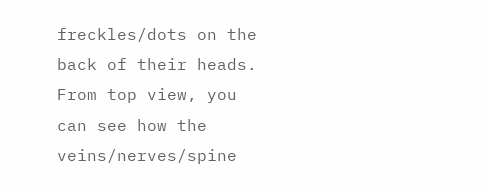freckles/dots on the back of their heads.
From top view, you can see how the veins/nerves/spine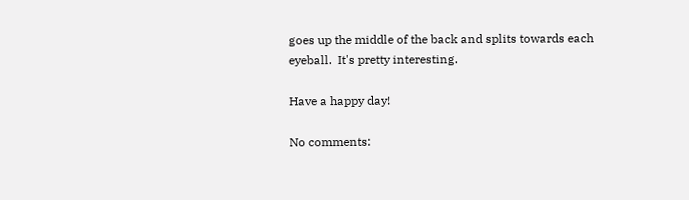goes up the middle of the back and splits towards each eyeball.  It's pretty interesting.

Have a happy day!

No comments: